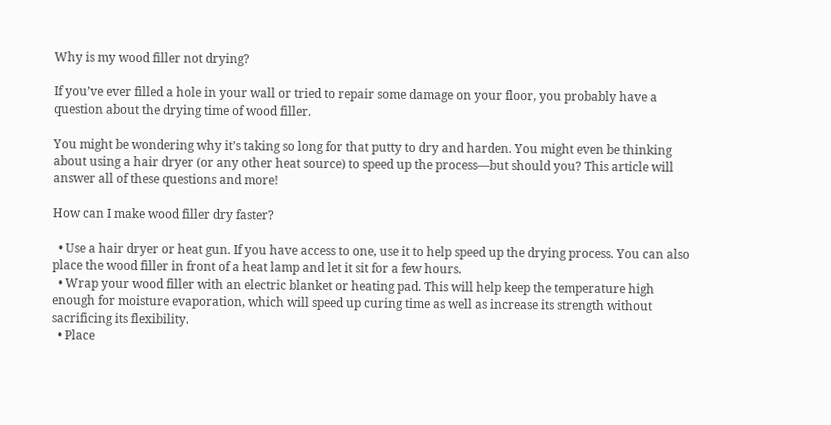Why is my wood filler not drying?

If you’ve ever filled a hole in your wall or tried to repair some damage on your floor, you probably have a question about the drying time of wood filler.

You might be wondering why it’s taking so long for that putty to dry and harden. You might even be thinking about using a hair dryer (or any other heat source) to speed up the process—but should you? This article will answer all of these questions and more!

How can I make wood filler dry faster?

  • Use a hair dryer or heat gun. If you have access to one, use it to help speed up the drying process. You can also place the wood filler in front of a heat lamp and let it sit for a few hours.
  • Wrap your wood filler with an electric blanket or heating pad. This will help keep the temperature high enough for moisture evaporation, which will speed up curing time as well as increase its strength without sacrificing its flexibility.
  • Place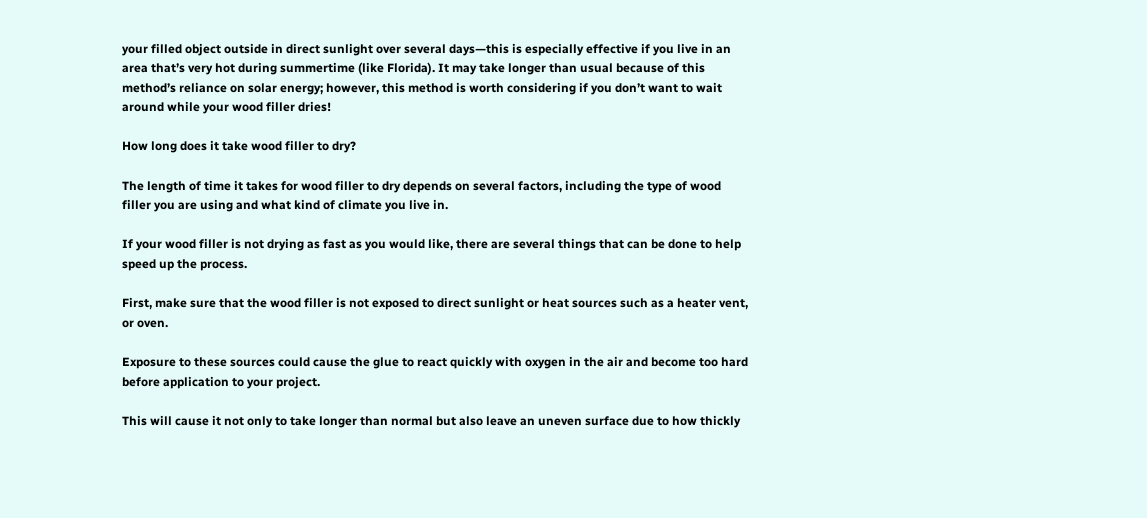your filled object outside in direct sunlight over several days—this is especially effective if you live in an area that’s very hot during summertime (like Florida). It may take longer than usual because of this method’s reliance on solar energy; however, this method is worth considering if you don’t want to wait around while your wood filler dries!

How long does it take wood filler to dry?

The length of time it takes for wood filler to dry depends on several factors, including the type of wood filler you are using and what kind of climate you live in.

If your wood filler is not drying as fast as you would like, there are several things that can be done to help speed up the process.

First, make sure that the wood filler is not exposed to direct sunlight or heat sources such as a heater vent, or oven.

Exposure to these sources could cause the glue to react quickly with oxygen in the air and become too hard before application to your project.

This will cause it not only to take longer than normal but also leave an uneven surface due to how thickly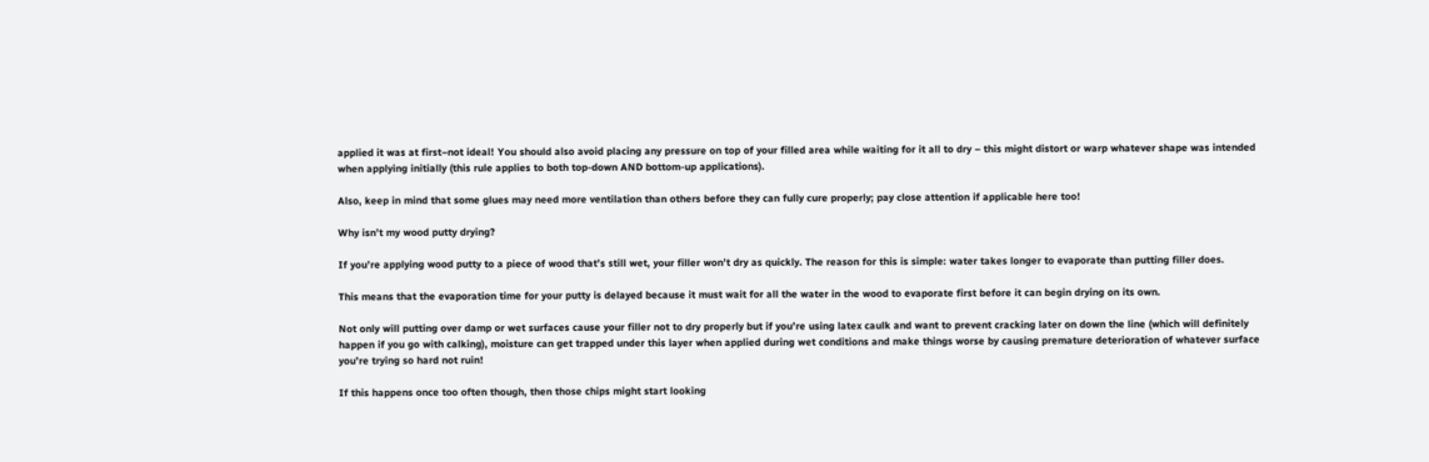applied it was at first–not ideal! You should also avoid placing any pressure on top of your filled area while waiting for it all to dry – this might distort or warp whatever shape was intended when applying initially (this rule applies to both top-down AND bottom-up applications).

Also, keep in mind that some glues may need more ventilation than others before they can fully cure properly; pay close attention if applicable here too!

Why isn’t my wood putty drying?

If you’re applying wood putty to a piece of wood that’s still wet, your filler won’t dry as quickly. The reason for this is simple: water takes longer to evaporate than putting filler does.

This means that the evaporation time for your putty is delayed because it must wait for all the water in the wood to evaporate first before it can begin drying on its own.

Not only will putting over damp or wet surfaces cause your filler not to dry properly but if you’re using latex caulk and want to prevent cracking later on down the line (which will definitely happen if you go with calking), moisture can get trapped under this layer when applied during wet conditions and make things worse by causing premature deterioration of whatever surface you’re trying so hard not ruin!

If this happens once too often though, then those chips might start looking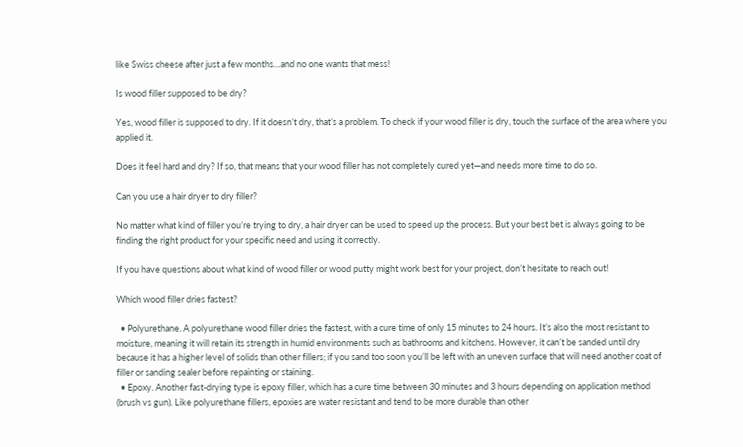like Swiss cheese after just a few months…and no one wants that mess!

Is wood filler supposed to be dry?

Yes, wood filler is supposed to dry. If it doesn’t dry, that’s a problem. To check if your wood filler is dry, touch the surface of the area where you applied it.

Does it feel hard and dry? If so, that means that your wood filler has not completely cured yet—and needs more time to do so.

Can you use a hair dryer to dry filler?

No matter what kind of filler you’re trying to dry, a hair dryer can be used to speed up the process. But your best bet is always going to be finding the right product for your specific need and using it correctly.

If you have questions about what kind of wood filler or wood putty might work best for your project, don’t hesitate to reach out!

Which wood filler dries fastest?

  • Polyurethane. A polyurethane wood filler dries the fastest, with a cure time of only 15 minutes to 24 hours. It’s also the most resistant to moisture, meaning it will retain its strength in humid environments such as bathrooms and kitchens. However, it can’t be sanded until dry because it has a higher level of solids than other fillers; if you sand too soon you’ll be left with an uneven surface that will need another coat of filler or sanding sealer before repainting or staining.
  • Epoxy. Another fast-drying type is epoxy filler, which has a cure time between 30 minutes and 3 hours depending on application method (brush vs gun). Like polyurethane fillers, epoxies are water resistant and tend to be more durable than other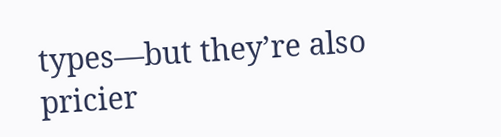types—but they’re also pricier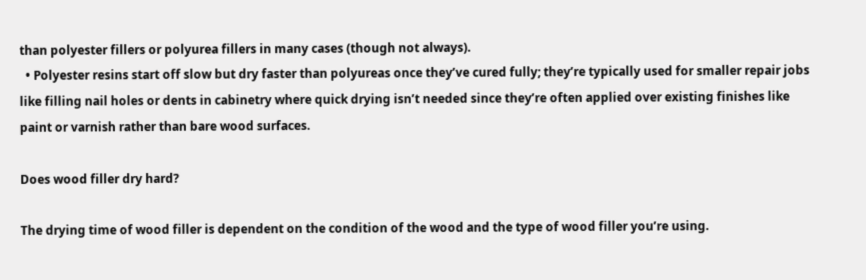than polyester fillers or polyurea fillers in many cases (though not always).
  • Polyester resins start off slow but dry faster than polyureas once they’ve cured fully; they’re typically used for smaller repair jobs like filling nail holes or dents in cabinetry where quick drying isn’t needed since they’re often applied over existing finishes like paint or varnish rather than bare wood surfaces.

Does wood filler dry hard?

The drying time of wood filler is dependent on the condition of the wood and the type of wood filler you’re using.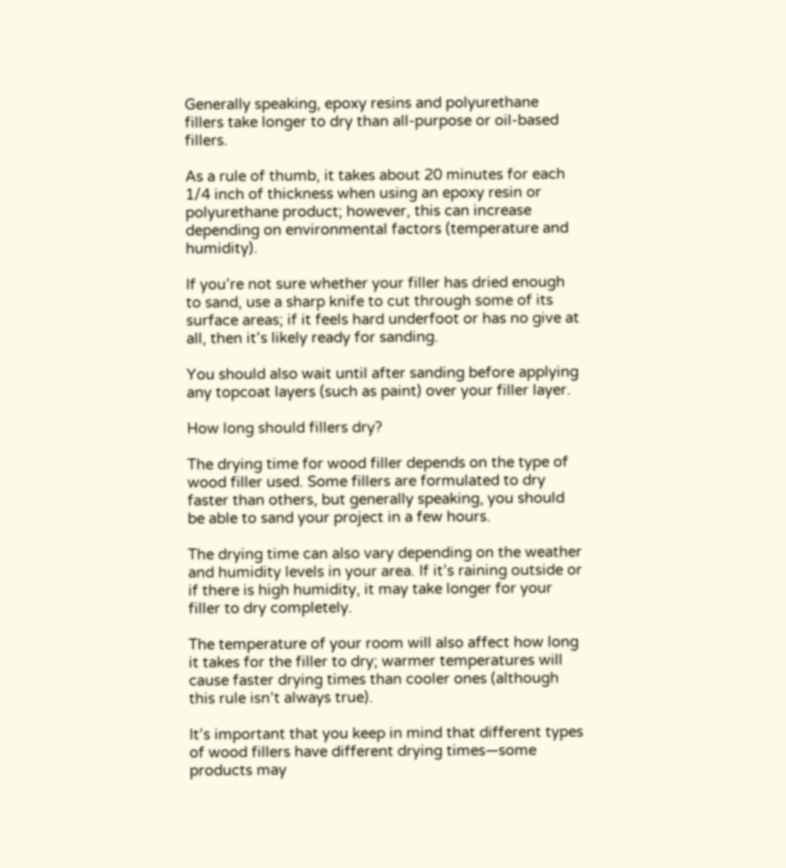Generally speaking, epoxy resins and polyurethane fillers take longer to dry than all-purpose or oil-based fillers.

As a rule of thumb, it takes about 20 minutes for each 1/4 inch of thickness when using an epoxy resin or polyurethane product; however, this can increase depending on environmental factors (temperature and humidity).

If you’re not sure whether your filler has dried enough to sand, use a sharp knife to cut through some of its surface areas; if it feels hard underfoot or has no give at all, then it’s likely ready for sanding.

You should also wait until after sanding before applying any topcoat layers (such as paint) over your filler layer.

How long should fillers dry?

The drying time for wood filler depends on the type of wood filler used. Some fillers are formulated to dry faster than others, but generally speaking, you should be able to sand your project in a few hours.

The drying time can also vary depending on the weather and humidity levels in your area. If it’s raining outside or if there is high humidity, it may take longer for your filler to dry completely.

The temperature of your room will also affect how long it takes for the filler to dry; warmer temperatures will cause faster drying times than cooler ones (although this rule isn’t always true).

It’s important that you keep in mind that different types of wood fillers have different drying times—some products may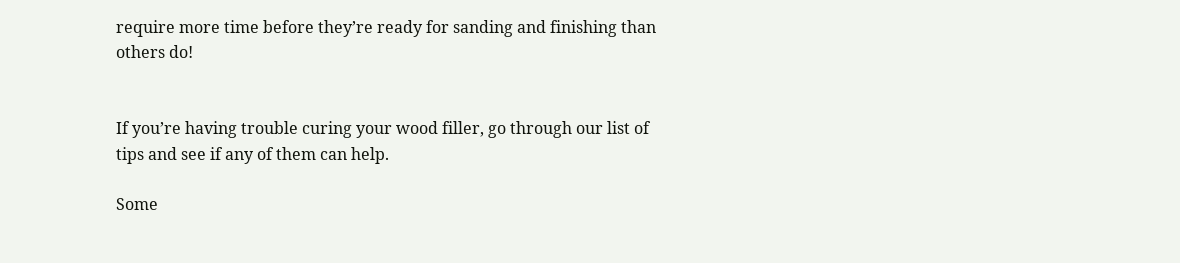require more time before they’re ready for sanding and finishing than others do!


If you’re having trouble curing your wood filler, go through our list of tips and see if any of them can help.

Some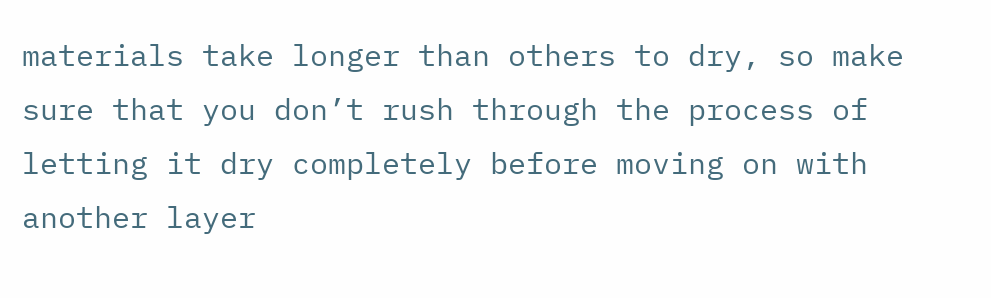materials take longer than others to dry, so make sure that you don’t rush through the process of letting it dry completely before moving on with another layer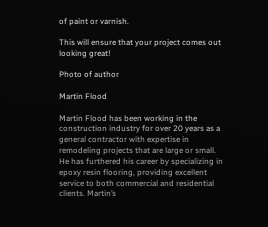of paint or varnish.

This will ensure that your project comes out looking great!

Photo of author

Martin Flood

Martin Flood has been working in the construction industry for over 20 years as a general contractor with expertise in remodeling projects that are large or small. He has furthered his career by specializing in epoxy resin flooring, providing excellent service to both commercial and residential clients. Martin’s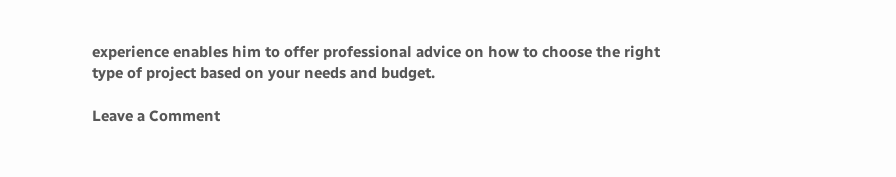experience enables him to offer professional advice on how to choose the right type of project based on your needs and budget.

Leave a Comment